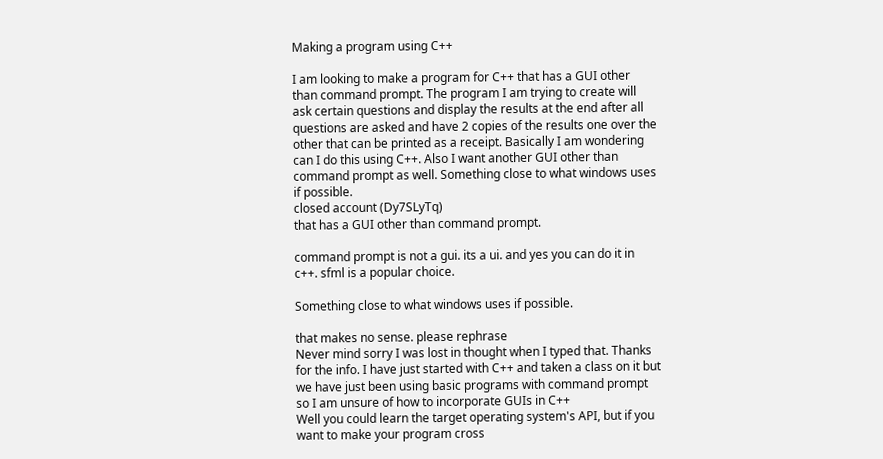Making a program using C++

I am looking to make a program for C++ that has a GUI other than command prompt. The program I am trying to create will ask certain questions and display the results at the end after all questions are asked and have 2 copies of the results one over the other that can be printed as a receipt. Basically I am wondering can I do this using C++. Also I want another GUI other than command prompt as well. Something close to what windows uses if possible.
closed account (Dy7SLyTq)
that has a GUI other than command prompt.

command prompt is not a gui. its a ui. and yes you can do it in c++. sfml is a popular choice.

Something close to what windows uses if possible.

that makes no sense. please rephrase
Never mind sorry I was lost in thought when I typed that. Thanks for the info. I have just started with C++ and taken a class on it but we have just been using basic programs with command prompt so I am unsure of how to incorporate GUIs in C++
Well you could learn the target operating system's API, but if you want to make your program cross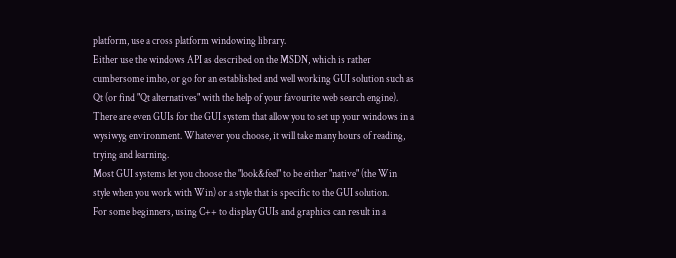platform, use a cross platform windowing library.
Either use the windows API as described on the MSDN, which is rather cumbersome imho, or go for an established and well working GUI solution such as Qt (or find "Qt alternatives" with the help of your favourite web search engine). There are even GUIs for the GUI system that allow you to set up your windows in a wysiwyg environment. Whatever you choose, it will take many hours of reading, trying and learning.
Most GUI systems let you choose the "look&feel" to be either "native" (the Win style when you work with Win) or a style that is specific to the GUI solution.
For some beginners, using C++ to display GUIs and graphics can result in a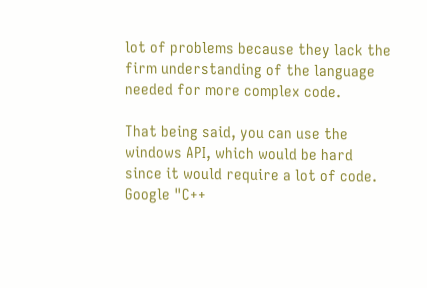lot of problems because they lack the firm understanding of the language needed for more complex code.

That being said, you can use the windows API, which would be hard since it would require a lot of code. Google "C++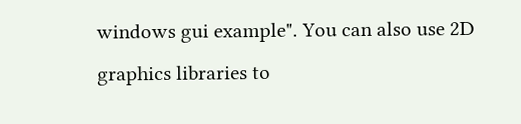windows gui example". You can also use 2D graphics libraries to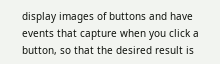display images of buttons and have events that capture when you click a button, so that the desired result is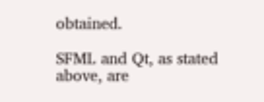obtained.

SFML and Qt, as stated above, are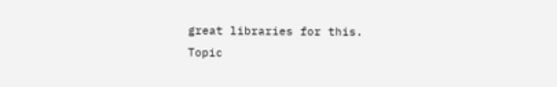great libraries for this.
Topic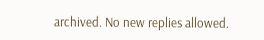archived. No new replies allowed.